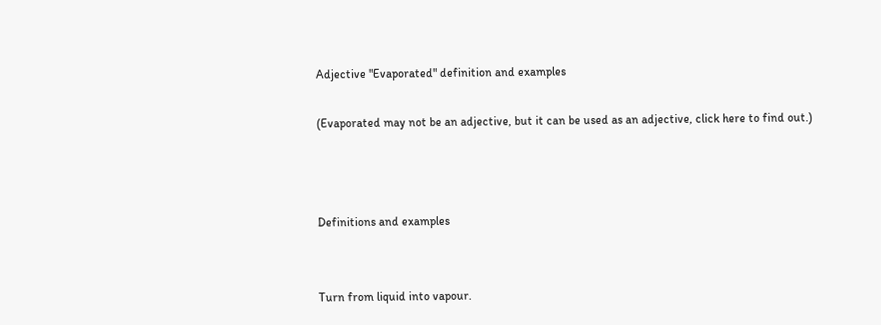Adjective "Evaporated" definition and examples

(Evaporated may not be an adjective, but it can be used as an adjective, click here to find out.)



Definitions and examples


Turn from liquid into vapour.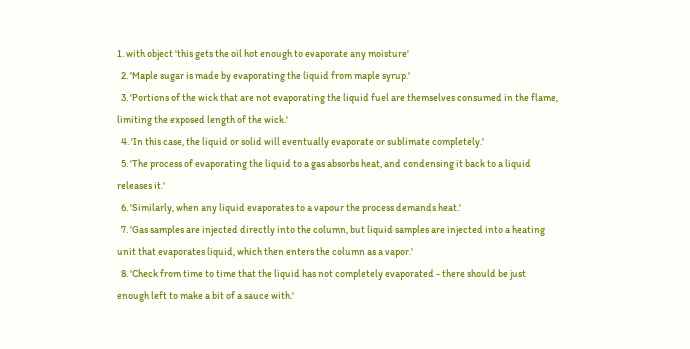1. with object 'this gets the oil hot enough to evaporate any moisture'
  2. 'Maple sugar is made by evaporating the liquid from maple syrup.'
  3. 'Portions of the wick that are not evaporating the liquid fuel are themselves consumed in the flame, limiting the exposed length of the wick.'
  4. 'In this case, the liquid or solid will eventually evaporate or sublimate completely.'
  5. 'The process of evaporating the liquid to a gas absorbs heat, and condensing it back to a liquid releases it.'
  6. 'Similarly, when any liquid evaporates to a vapour the process demands heat.'
  7. 'Gas samples are injected directly into the column, but liquid samples are injected into a heating unit that evaporates liquid, which then enters the column as a vapor.'
  8. 'Check from time to time that the liquid has not completely evaporated - there should be just enough left to make a bit of a sauce with.'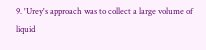9. 'Urey's approach was to collect a large volume of liquid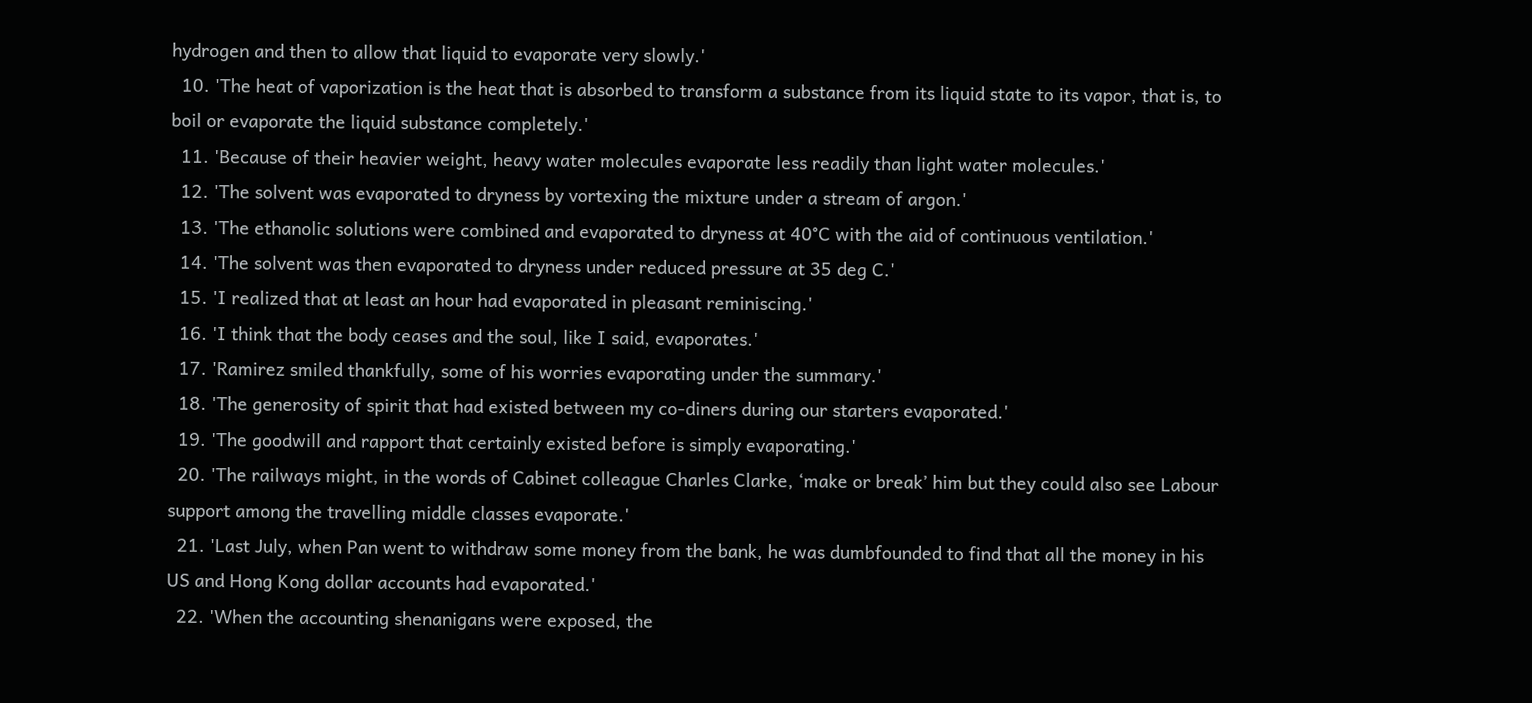hydrogen and then to allow that liquid to evaporate very slowly.'
  10. 'The heat of vaporization is the heat that is absorbed to transform a substance from its liquid state to its vapor, that is, to boil or evaporate the liquid substance completely.'
  11. 'Because of their heavier weight, heavy water molecules evaporate less readily than light water molecules.'
  12. 'The solvent was evaporated to dryness by vortexing the mixture under a stream of argon.'
  13. 'The ethanolic solutions were combined and evaporated to dryness at 40°C with the aid of continuous ventilation.'
  14. 'The solvent was then evaporated to dryness under reduced pressure at 35 deg C.'
  15. 'I realized that at least an hour had evaporated in pleasant reminiscing.'
  16. 'I think that the body ceases and the soul, like I said, evaporates.'
  17. 'Ramirez smiled thankfully, some of his worries evaporating under the summary.'
  18. 'The generosity of spirit that had existed between my co-diners during our starters evaporated.'
  19. 'The goodwill and rapport that certainly existed before is simply evaporating.'
  20. 'The railways might, in the words of Cabinet colleague Charles Clarke, ‘make or break’ him but they could also see Labour support among the travelling middle classes evaporate.'
  21. 'Last July, when Pan went to withdraw some money from the bank, he was dumbfounded to find that all the money in his US and Hong Kong dollar accounts had evaporated.'
  22. 'When the accounting shenanigans were exposed, the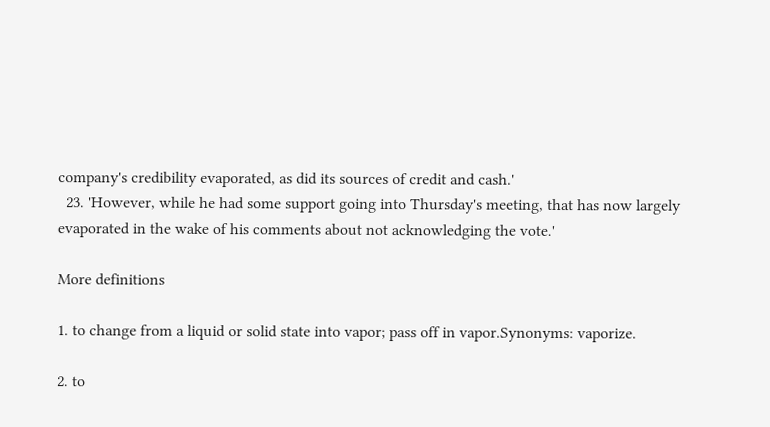company's credibility evaporated, as did its sources of credit and cash.'
  23. 'However, while he had some support going into Thursday's meeting, that has now largely evaporated in the wake of his comments about not acknowledging the vote.'

More definitions

1. to change from a liquid or solid state into vapor; pass off in vapor.Synonyms: vaporize.

2. to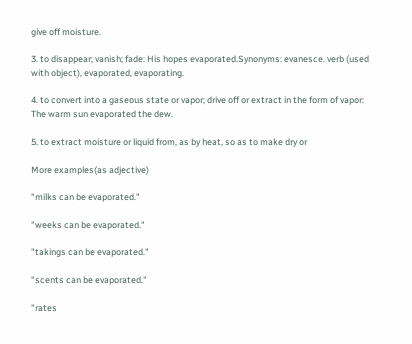give off moisture.

3. to disappear; vanish; fade: His hopes evaporated.Synonyms: evanesce. verb (used with object), evaporated, evaporating.

4. to convert into a gaseous state or vapor; drive off or extract in the form of vapor: The warm sun evaporated the dew.

5. to extract moisture or liquid from, as by heat, so as to make dry or

More examples(as adjective)

"milks can be evaporated."

"weeks can be evaporated."

"takings can be evaporated."

"scents can be evaporated."

"rates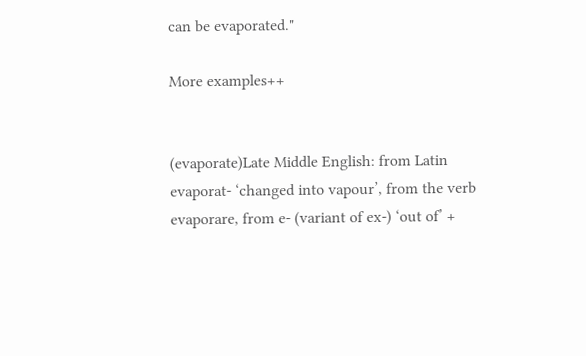can be evaporated."

More examples++


(evaporate)Late Middle English: from Latin evaporat- ‘changed into vapour’, from the verb evaporare, from e- (variant of ex-) ‘out of’ +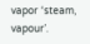vapor ‘steam, vapour’.